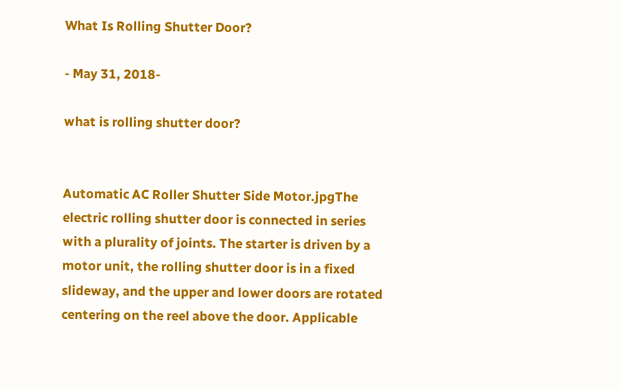What Is Rolling Shutter Door?

- May 31, 2018-

what is rolling shutter door?


Automatic AC Roller Shutter Side Motor.jpgThe electric rolling shutter door is connected in series with a plurality of joints. The starter is driven by a motor unit, the rolling shutter door is in a fixed slideway, and the upper and lower doors are rotated centering on the reel above the door. Applicable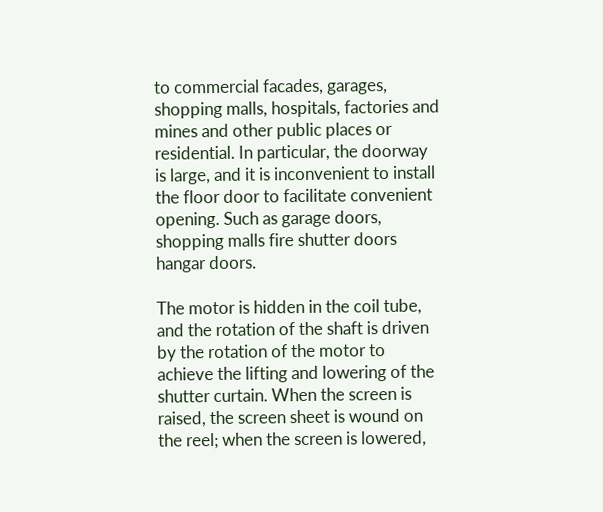to commercial facades, garages, shopping malls, hospitals, factories and mines and other public places or residential. In particular, the doorway is large, and it is inconvenient to install the floor door to facilitate convenient opening. Such as garage doors, shopping malls fire shutter doors hangar doors.

The motor is hidden in the coil tube, and the rotation of the shaft is driven by the rotation of the motor to achieve the lifting and lowering of the shutter curtain. When the screen is raised, the screen sheet is wound on the reel; when the screen is lowered,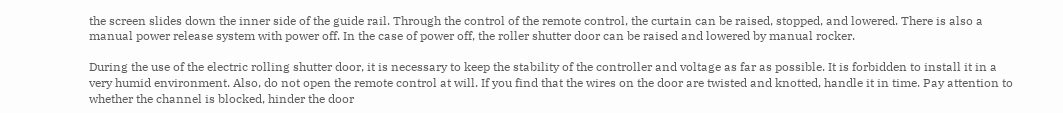the screen slides down the inner side of the guide rail. Through the control of the remote control, the curtain can be raised, stopped, and lowered. There is also a manual power release system with power off. In the case of power off, the roller shutter door can be raised and lowered by manual rocker.

During the use of the electric rolling shutter door, it is necessary to keep the stability of the controller and voltage as far as possible. It is forbidden to install it in a very humid environment. Also, do not open the remote control at will. If you find that the wires on the door are twisted and knotted, handle it in time. Pay attention to whether the channel is blocked, hinder the door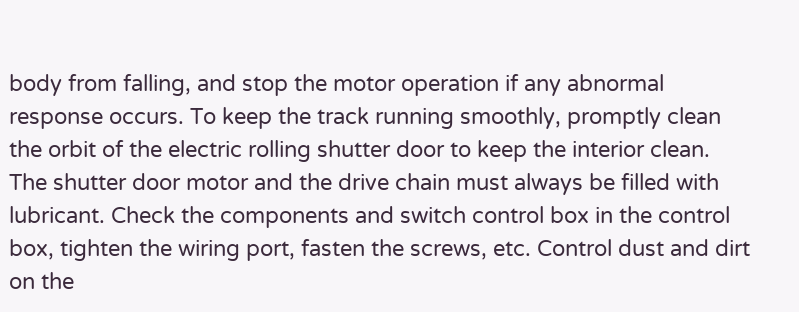body from falling, and stop the motor operation if any abnormal response occurs. To keep the track running smoothly, promptly clean the orbit of the electric rolling shutter door to keep the interior clean. The shutter door motor and the drive chain must always be filled with lubricant. Check the components and switch control box in the control box, tighten the wiring port, fasten the screws, etc. Control dust and dirt on the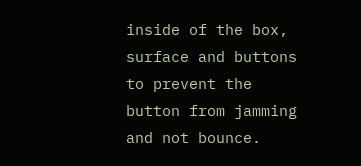inside of the box, surface and buttons to prevent the button from jamming and not bounce.